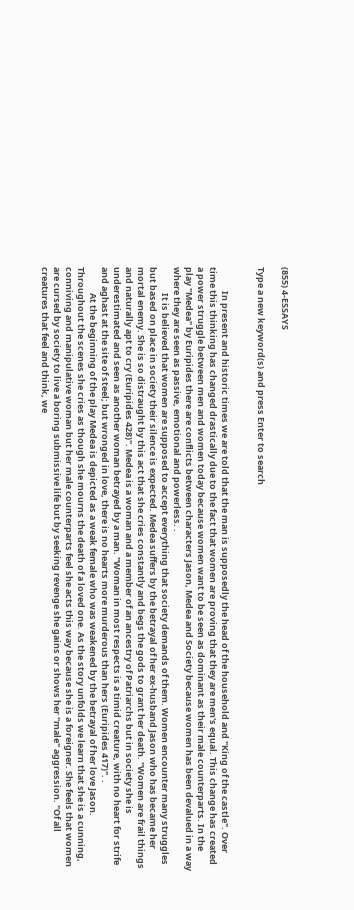(855) 4-ESSAYS

Type a new keyword(s) and press Enter to search


            In present and historic times we are told that the man is supposedly the head of the household and "King of the castle". Over time this thinking has changed drastically due to the fact that women are proving that they are men's equal. This change has created a power struggle between men and women today because women want to be seen as dominant as their male counterparts. In the play "Medea" by Euripides there are conflicts between characters Jason, Medea and Society because women has been devalued in a way where they are seen as passive, emotional and powerless. .
             It is believed that women are supposed to accept everything that society demands of them. Women encounter many struggles but based on place in society their silence is expected. Medea suffers by the betrayal of her ex-husband Jason who has became her mortal enemy. She is so distraught by this act that she cries constantly and begs the gods to grant her death. "Women are frail things and naturally apt to cry (Euripides 428)". Medea is a woman and a member of an ancestry of Patriarchs but in society she is underestimated and seen as another woman betrayed by a man. "Woman in most respects is a timid creature, with no heart for strife and aghast at the site of steel; but wronged in love, there is no hearts more murderous than hers (Euripides 417)". .
             At the beginning of the play Medea is depicted as a weak female who was weakened by the betrayal of her love Jason. Throughout the scenes she cries as though she mourns the death of a loved one. As the story unfolds we learn that she is a cunning, conniving and manipulative woman but her male counterparts feel she acts this way because she is a foreigner. She feels that women are cursed by society to live a boring submissive life but by seeking revenge she gains or shows her "male" aggression. "Of all creatures that feel and think, we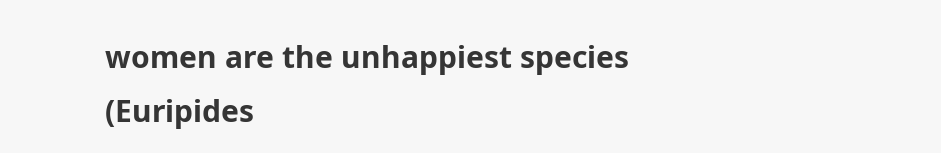women are the unhappiest species (Euripides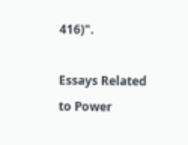416)".

Essays Related to Power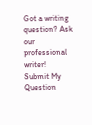Got a writing question? Ask our professional writer!
Submit My Question